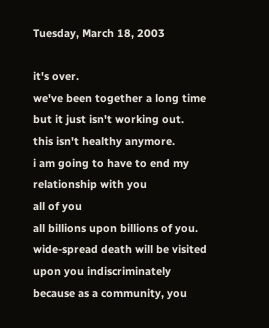Tuesday, March 18, 2003

it's over.
we've been together a long time
but it just isn't working out.
this isn't healthy anymore.
i am going to have to end my relationship with you
all of you
all billions upon billions of you.
wide-spread death will be visited upon you indiscriminately
because as a community, you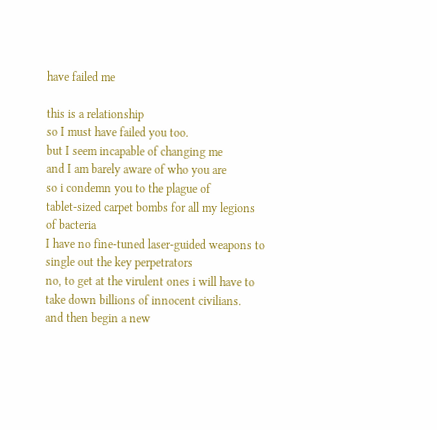have failed me

this is a relationship
so I must have failed you too.
but I seem incapable of changing me
and I am barely aware of who you are
so i condemn you to the plague of
tablet-sized carpet bombs for all my legions of bacteria
I have no fine-tuned laser-guided weapons to single out the key perpetrators
no, to get at the virulent ones i will have to take down billions of innocent civilians.
and then begin a new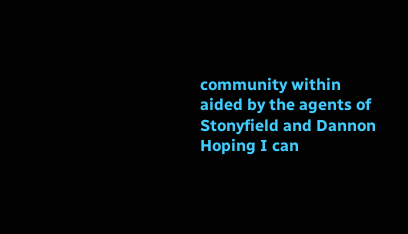community within
aided by the agents of
Stonyfield and Dannon
Hoping I can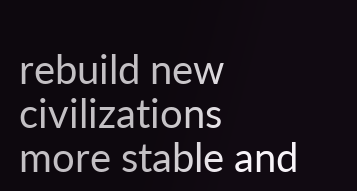rebuild new civilizations
more stable and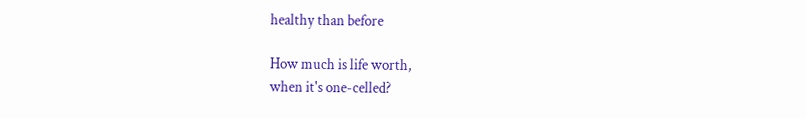healthy than before

How much is life worth,
when it's one-celled?